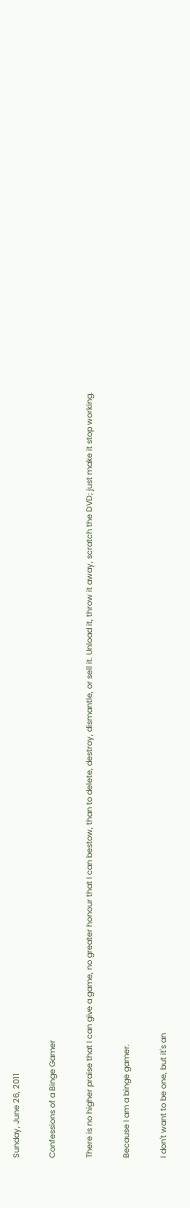Sunday, June 26, 2011

Confessions of a Binge Gamer

There is no higher praise that I can give a game, no greater honour that I can bestow, than to delete, destroy, dismantle, or sell it. Unload it, throw it away, scratch the DVD; just make it stop working.

Because I am a binge gamer.

I don't want to be one, but it's an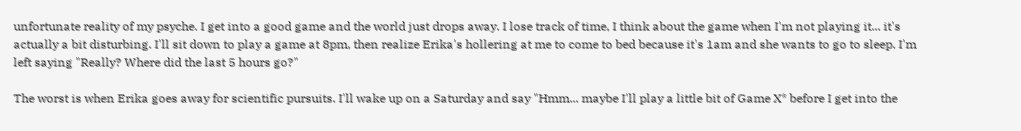unfortunate reality of my psyche. I get into a good game and the world just drops away. I lose track of time, I think about the game when I'm not playing it... it's actually a bit disturbing. I'll sit down to play a game at 8pm, then realize Erika's hollering at me to come to bed because it's 1am and she wants to go to sleep. I'm left saying "Really? Where did the last 5 hours go?"

The worst is when Erika goes away for scientific pursuits. I'll wake up on a Saturday and say "Hmm... maybe I'll play a little bit of Game X* before I get into the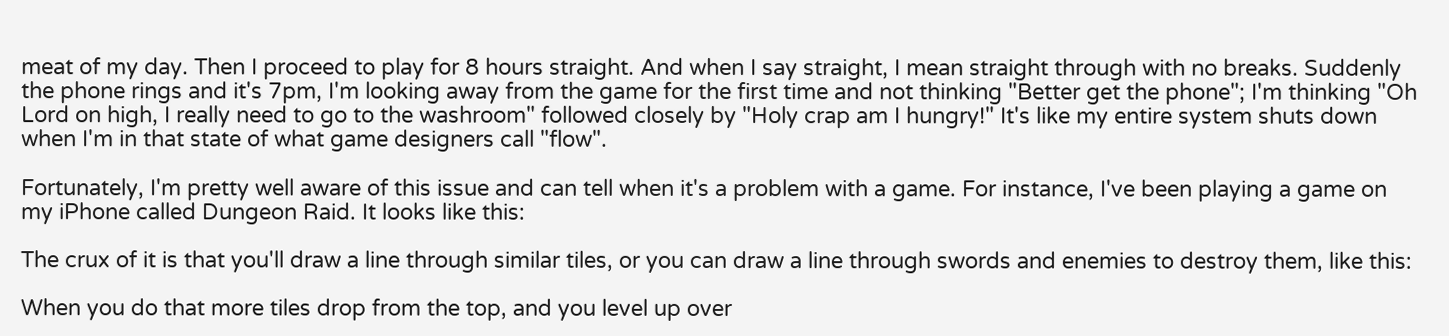meat of my day. Then I proceed to play for 8 hours straight. And when I say straight, I mean straight through with no breaks. Suddenly the phone rings and it's 7pm, I'm looking away from the game for the first time and not thinking "Better get the phone"; I'm thinking "Oh Lord on high, I really need to go to the washroom" followed closely by "Holy crap am I hungry!" It's like my entire system shuts down when I'm in that state of what game designers call "flow".

Fortunately, I'm pretty well aware of this issue and can tell when it's a problem with a game. For instance, I've been playing a game on my iPhone called Dungeon Raid. It looks like this:

The crux of it is that you'll draw a line through similar tiles, or you can draw a line through swords and enemies to destroy them, like this:

When you do that more tiles drop from the top, and you level up over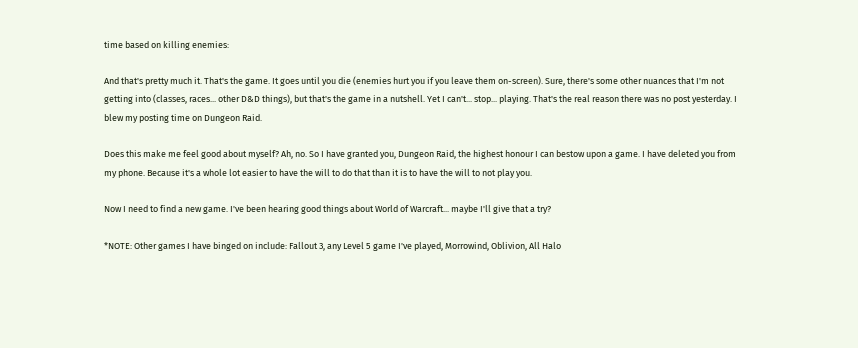time based on killing enemies:

And that's pretty much it. That's the game. It goes until you die (enemies hurt you if you leave them on-screen). Sure, there's some other nuances that I'm not getting into (classes, races... other D&D things), but that's the game in a nutshell. Yet I can't... stop... playing. That's the real reason there was no post yesterday. I blew my posting time on Dungeon Raid.

Does this make me feel good about myself? Ah, no. So I have granted you, Dungeon Raid, the highest honour I can bestow upon a game. I have deleted you from my phone. Because it's a whole lot easier to have the will to do that than it is to have the will to not play you.

Now I need to find a new game. I've been hearing good things about World of Warcraft... maybe I'll give that a try?

*NOTE: Other games I have binged on include: Fallout 3, any Level 5 game I've played, Morrowind, Oblivion, All Halo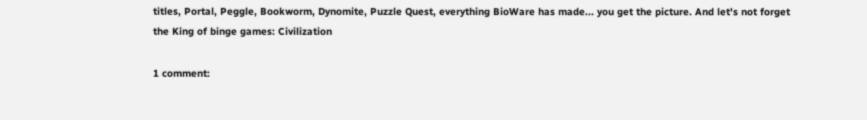titles, Portal, Peggle, Bookworm, Dynomite, Puzzle Quest, everything BioWare has made... you get the picture. And let's not forget the King of binge games: Civilization

1 comment: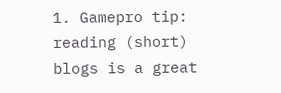1. Gamepro tip: reading (short) blogs is a great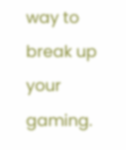way to break up your gaming.